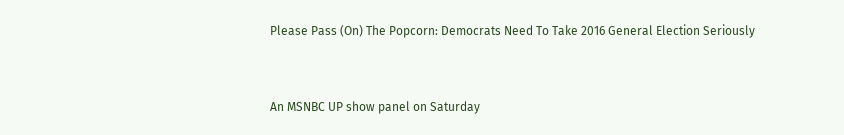Please Pass (On) The Popcorn: Democrats Need To Take 2016 General Election Seriously


An MSNBC UP show panel on Saturday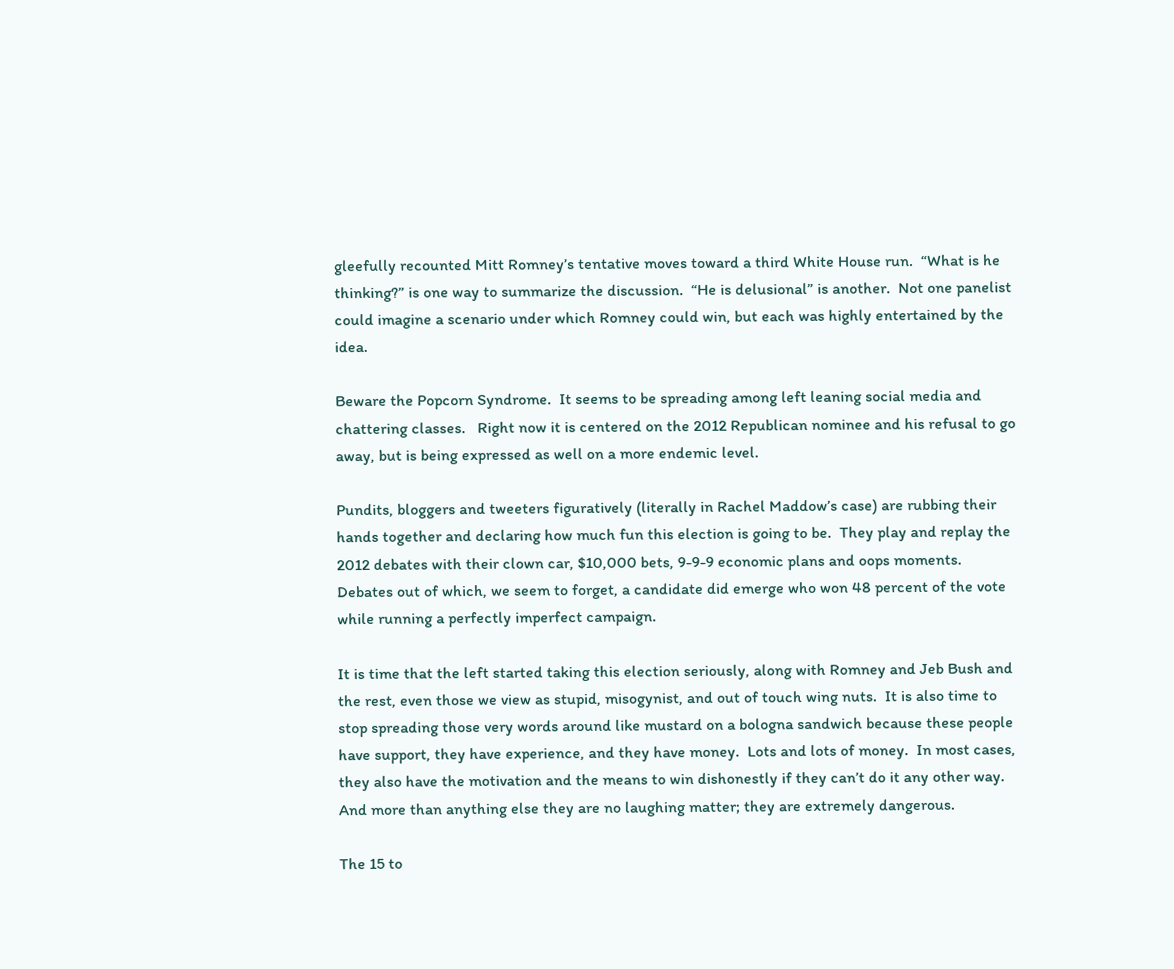gleefully recounted Mitt Romney’s tentative moves toward a third White House run.  “What is he thinking?” is one way to summarize the discussion.  “He is delusional” is another.  Not one panelist could imagine a scenario under which Romney could win, but each was highly entertained by the idea.

Beware the Popcorn Syndrome.  It seems to be spreading among left leaning social media and chattering classes.   Right now it is centered on the 2012 Republican nominee and his refusal to go away, but is being expressed as well on a more endemic level.

Pundits, bloggers and tweeters figuratively (literally in Rachel Maddow’s case) are rubbing their hands together and declaring how much fun this election is going to be.  They play and replay the 2012 debates with their clown car, $10,000 bets, 9-9-9 economic plans and oops moments.  Debates out of which, we seem to forget, a candidate did emerge who won 48 percent of the vote while running a perfectly imperfect campaign.

It is time that the left started taking this election seriously, along with Romney and Jeb Bush and the rest, even those we view as stupid, misogynist, and out of touch wing nuts.  It is also time to stop spreading those very words around like mustard on a bologna sandwich because these people have support, they have experience, and they have money.  Lots and lots of money.  In most cases, they also have the motivation and the means to win dishonestly if they can’t do it any other way.  And more than anything else they are no laughing matter; they are extremely dangerous.

The 15 to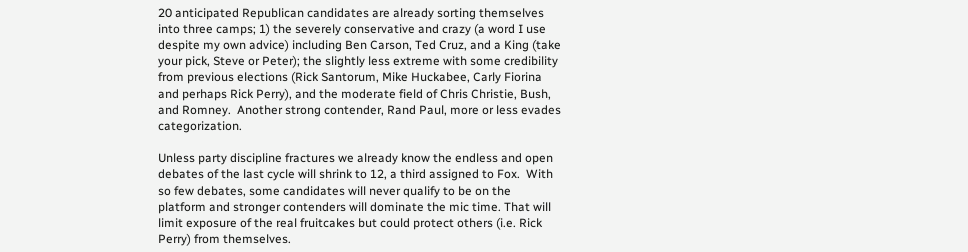20 anticipated Republican candidates are already sorting themselves into three camps; 1) the severely conservative and crazy (a word I use despite my own advice) including Ben Carson, Ted Cruz, and a King (take your pick, Steve or Peter); the slightly less extreme with some credibility from previous elections (Rick Santorum, Mike Huckabee, Carly Fiorina and perhaps Rick Perry), and the moderate field of Chris Christie, Bush, and Romney.  Another strong contender, Rand Paul, more or less evades categorization.

Unless party discipline fractures we already know the endless and open debates of the last cycle will shrink to 12, a third assigned to Fox.  With so few debates, some candidates will never qualify to be on the platform and stronger contenders will dominate the mic time. That will limit exposure of the real fruitcakes but could protect others (i.e. Rick Perry) from themselves.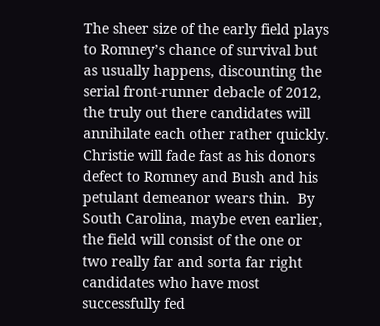The sheer size of the early field plays to Romney’s chance of survival but as usually happens, discounting the serial front-runner debacle of 2012, the truly out there candidates will annihilate each other rather quickly.  Christie will fade fast as his donors defect to Romney and Bush and his petulant demeanor wears thin.  By South Carolina, maybe even earlier, the field will consist of the one or two really far and sorta far right candidates who have most successfully fed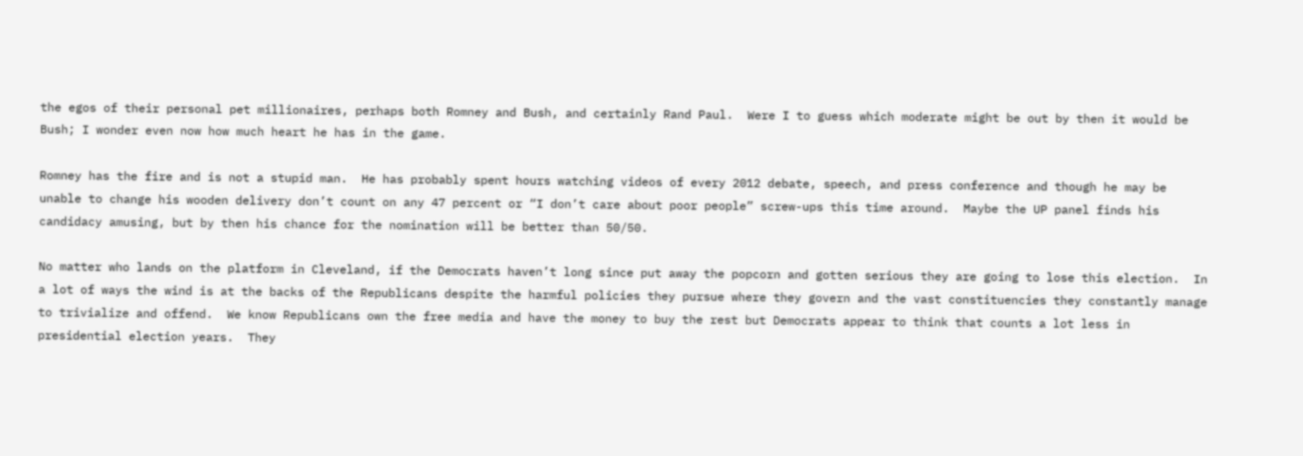the egos of their personal pet millionaires, perhaps both Romney and Bush, and certainly Rand Paul.  Were I to guess which moderate might be out by then it would be Bush; I wonder even now how much heart he has in the game.

Romney has the fire and is not a stupid man.  He has probably spent hours watching videos of every 2012 debate, speech, and press conference and though he may be unable to change his wooden delivery don’t count on any 47 percent or “I don’t care about poor people” screw-ups this time around.  Maybe the UP panel finds his candidacy amusing, but by then his chance for the nomination will be better than 50/50.

No matter who lands on the platform in Cleveland, if the Democrats haven’t long since put away the popcorn and gotten serious they are going to lose this election.  In a lot of ways the wind is at the backs of the Republicans despite the harmful policies they pursue where they govern and the vast constituencies they constantly manage to trivialize and offend.  We know Republicans own the free media and have the money to buy the rest but Democrats appear to think that counts a lot less in presidential election years.  They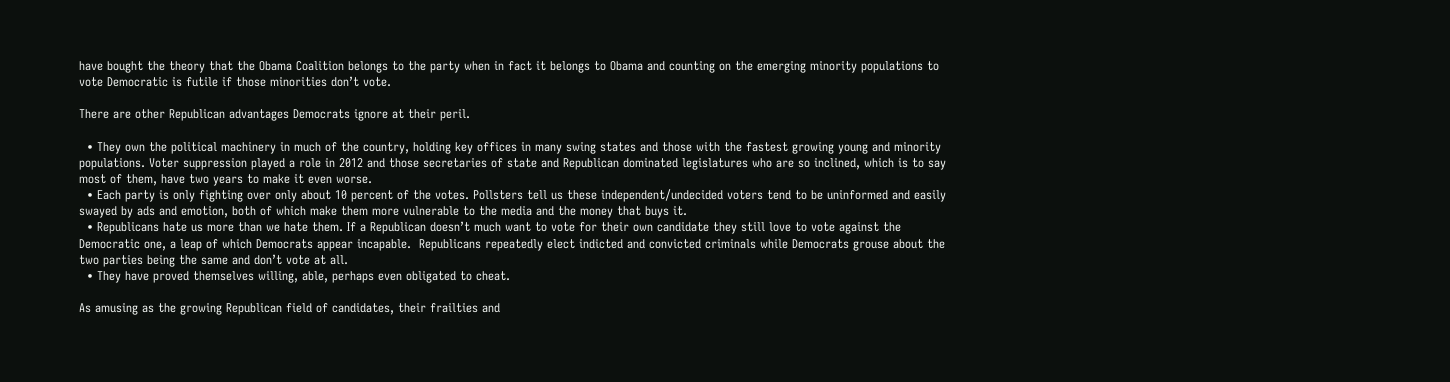have bought the theory that the Obama Coalition belongs to the party when in fact it belongs to Obama and counting on the emerging minority populations to vote Democratic is futile if those minorities don’t vote.

There are other Republican advantages Democrats ignore at their peril.

  • They own the political machinery in much of the country, holding key offices in many swing states and those with the fastest growing young and minority populations. Voter suppression played a role in 2012 and those secretaries of state and Republican dominated legislatures who are so inclined, which is to say most of them, have two years to make it even worse.
  • Each party is only fighting over only about 10 percent of the votes. Pollsters tell us these independent/undecided voters tend to be uninformed and easily swayed by ads and emotion, both of which make them more vulnerable to the media and the money that buys it.
  • Republicans hate us more than we hate them. If a Republican doesn’t much want to vote for their own candidate they still love to vote against the Democratic one, a leap of which Democrats appear incapable.  Republicans repeatedly elect indicted and convicted criminals while Democrats grouse about the two parties being the same and don’t vote at all.
  • They have proved themselves willing, able, perhaps even obligated to cheat.

As amusing as the growing Republican field of candidates, their frailties and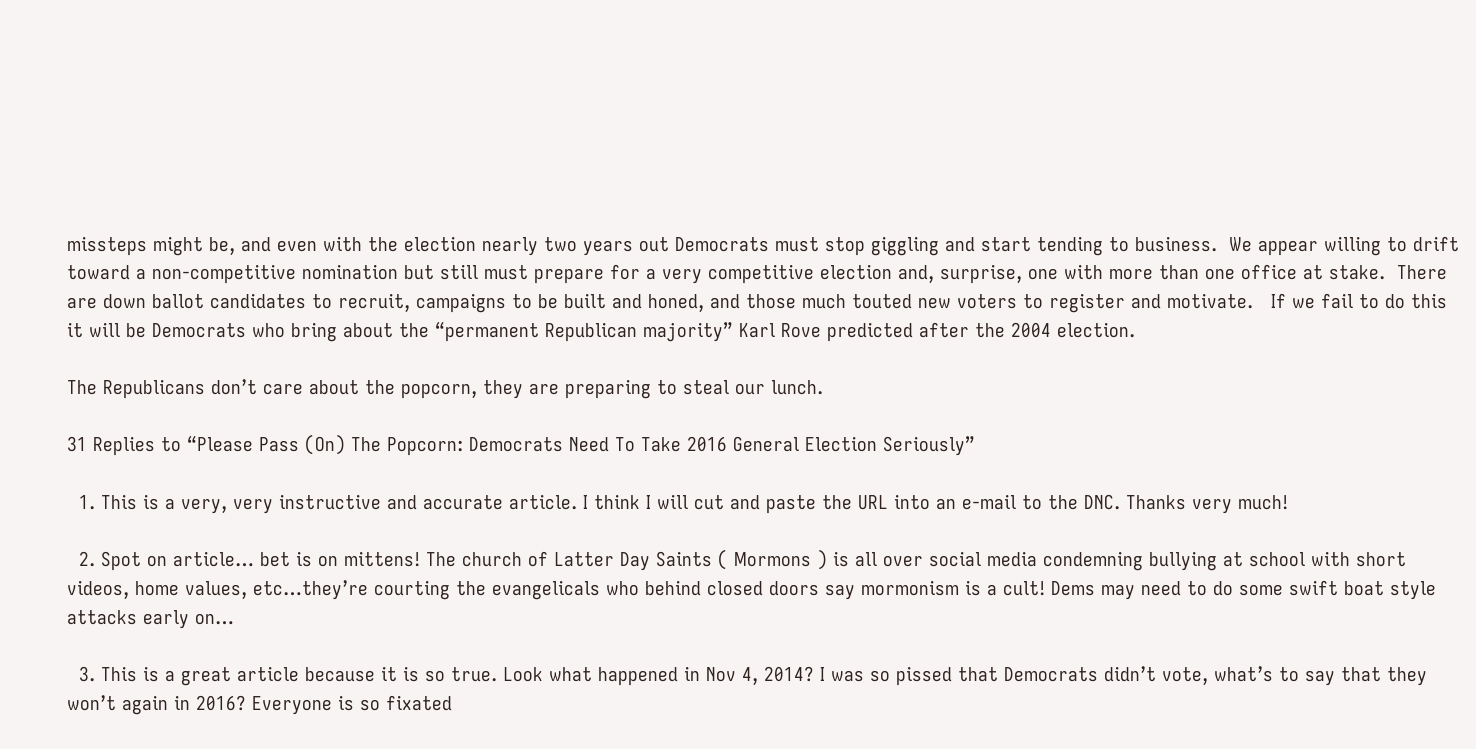missteps might be, and even with the election nearly two years out Democrats must stop giggling and start tending to business.  We appear willing to drift toward a non-competitive nomination but still must prepare for a very competitive election and, surprise, one with more than one office at stake.  There are down ballot candidates to recruit, campaigns to be built and honed, and those much touted new voters to register and motivate.   If we fail to do this it will be Democrats who bring about the “permanent Republican majority” Karl Rove predicted after the 2004 election.

The Republicans don’t care about the popcorn, they are preparing to steal our lunch.

31 Replies to “Please Pass (On) The Popcorn: Democrats Need To Take 2016 General Election Seriously”

  1. This is a very, very instructive and accurate article. I think I will cut and paste the URL into an e-mail to the DNC. Thanks very much!

  2. Spot on article… bet is on mittens! The church of Latter Day Saints ( Mormons ) is all over social media condemning bullying at school with short videos, home values, etc…they’re courting the evangelicals who behind closed doors say mormonism is a cult! Dems may need to do some swift boat style attacks early on…

  3. This is a great article because it is so true. Look what happened in Nov 4, 2014? I was so pissed that Democrats didn’t vote, what’s to say that they won’t again in 2016? Everyone is so fixated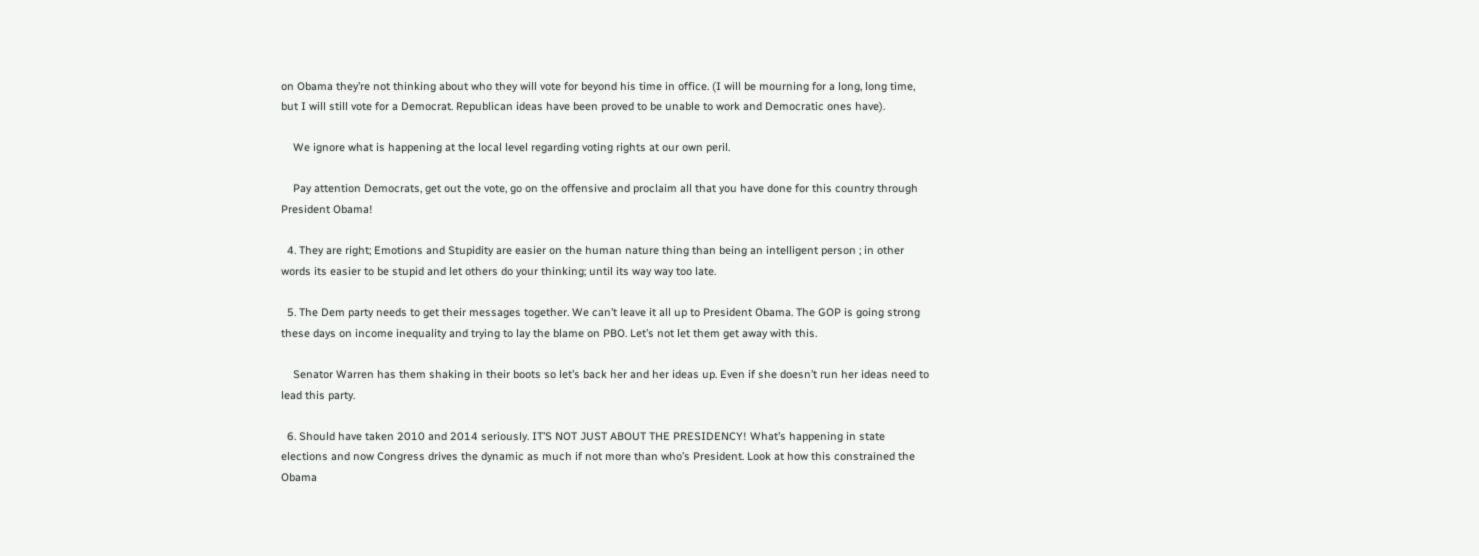on Obama they’re not thinking about who they will vote for beyond his time in office. (I will be mourning for a long, long time, but I will still vote for a Democrat. Republican ideas have been proved to be unable to work and Democratic ones have).

    We ignore what is happening at the local level regarding voting rights at our own peril.

    Pay attention Democrats, get out the vote, go on the offensive and proclaim all that you have done for this country through President Obama!

  4. They are right; Emotions and Stupidity are easier on the human nature thing than being an intelligent person ; in other words its easier to be stupid and let others do your thinking; until its way way too late.

  5. The Dem party needs to get their messages together. We can’t leave it all up to President Obama. The GOP is going strong these days on income inequality and trying to lay the blame on PBO. Let’s not let them get away with this.

    Senator Warren has them shaking in their boots so let’s back her and her ideas up. Even if she doesn’t run her ideas need to lead this party.

  6. Should have taken 2010 and 2014 seriously. IT’S NOT JUST ABOUT THE PRESIDENCY! What’s happening in state elections and now Congress drives the dynamic as much if not more than who’s President. Look at how this constrained the Obama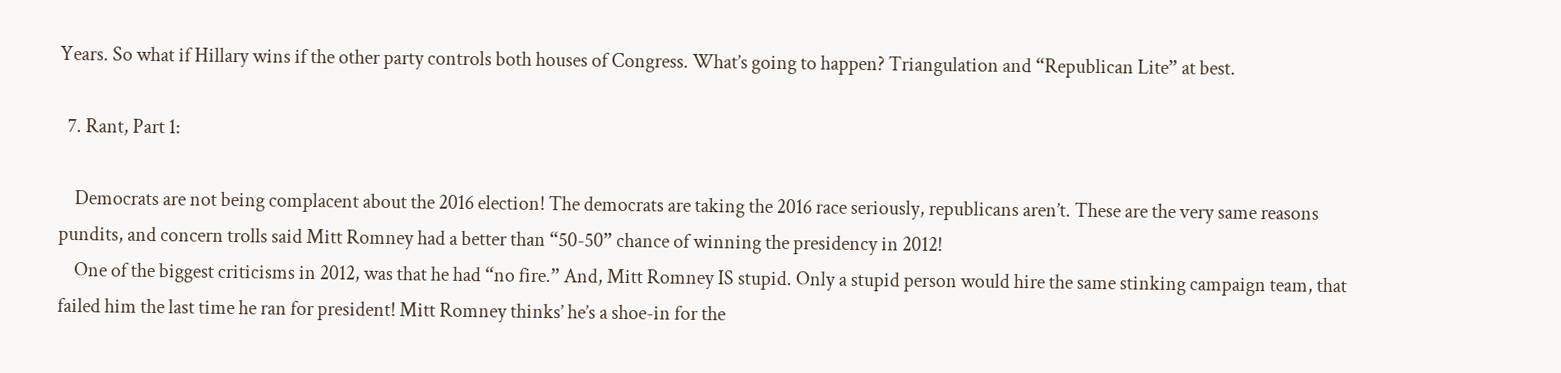Years. So what if Hillary wins if the other party controls both houses of Congress. What’s going to happen? Triangulation and “Republican Lite” at best.

  7. Rant, Part 1:

    Democrats are not being complacent about the 2016 election! The democrats are taking the 2016 race seriously, republicans aren’t. These are the very same reasons pundits, and concern trolls said Mitt Romney had a better than “50-50” chance of winning the presidency in 2012!
    One of the biggest criticisms in 2012, was that he had “no fire.” And, Mitt Romney IS stupid. Only a stupid person would hire the same stinking campaign team, that failed him the last time he ran for president! Mitt Romney thinks’ he’s a shoe-in for the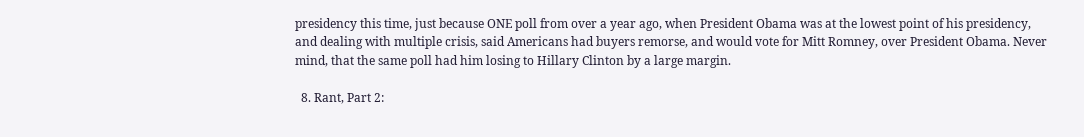presidency this time, just because ONE poll from over a year ago, when President Obama was at the lowest point of his presidency, and dealing with multiple crisis, said Americans had buyers remorse, and would vote for Mitt Romney, over President Obama. Never mind, that the same poll had him losing to Hillary Clinton by a large margin.

  8. Rant, Part 2: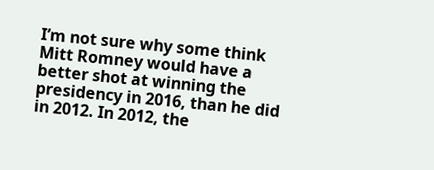I’m not sure why some think Mitt Romney would have a better shot at winning the presidency in 2016, than he did in 2012. In 2012, the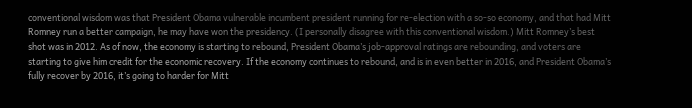conventional wisdom was that President Obama vulnerable incumbent president running for re-election with a so-so economy, and that had Mitt Romney run a better campaign, he may have won the presidency. (I personally disagree with this conventional wisdom.) Mitt Romney’s best shot was in 2012. As of now, the economy is starting to rebound, President Obama’s job-approval ratings are rebounding, and voters are starting to give him credit for the economic recovery. If the economy continues to rebound, and is in even better in 2016, and President Obama’s fully recover by 2016, it’s going to harder for Mitt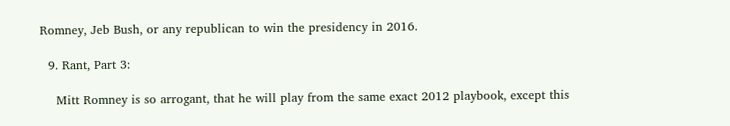Romney, Jeb Bush, or any republican to win the presidency in 2016.

  9. Rant, Part 3:

    Mitt Romney is so arrogant, that he will play from the same exact 2012 playbook, except this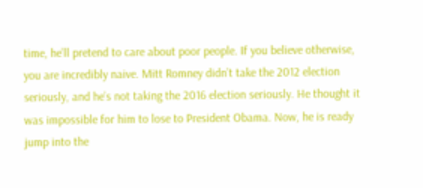time, he’ll pretend to care about poor people. If you believe otherwise, you are incredibly naive. Mitt Romney didn’t take the 2012 election seriously, and he’s not taking the 2016 election seriously. He thought it was impossible for him to lose to President Obama. Now, he is ready jump into the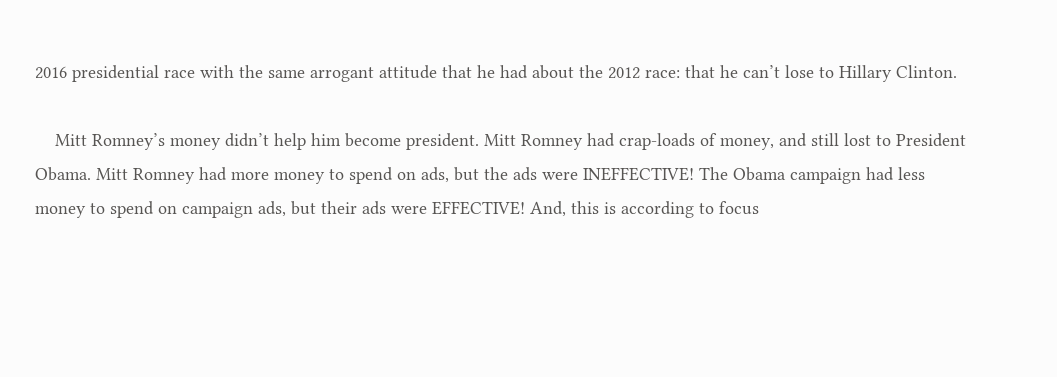2016 presidential race with the same arrogant attitude that he had about the 2012 race: that he can’t lose to Hillary Clinton.

    Mitt Romney’s money didn’t help him become president. Mitt Romney had crap-loads of money, and still lost to President Obama. Mitt Romney had more money to spend on ads, but the ads were INEFFECTIVE! The Obama campaign had less money to spend on campaign ads, but their ads were EFFECTIVE! And, this is according to focus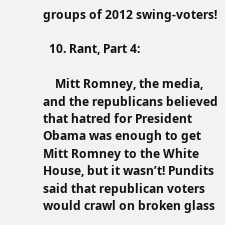groups of 2012 swing-voters!

  10. Rant, Part 4:

    Mitt Romney, the media, and the republicans believed that hatred for President Obama was enough to get Mitt Romney to the White House, but it wasn’t! Pundits said that republican voters would crawl on broken glass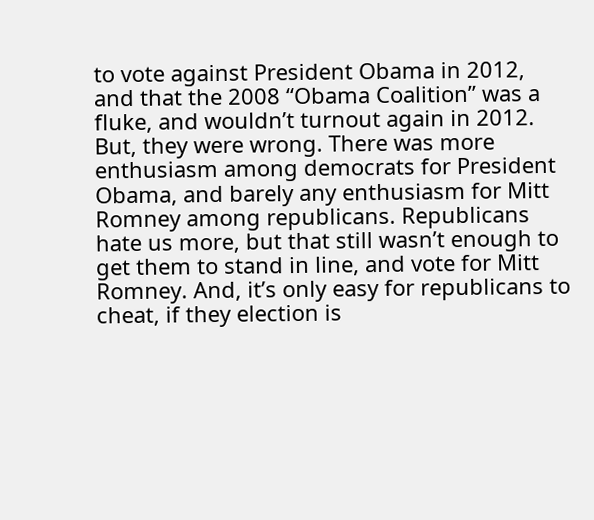to vote against President Obama in 2012, and that the 2008 “Obama Coalition” was a fluke, and wouldn’t turnout again in 2012. But, they were wrong. There was more enthusiasm among democrats for President Obama, and barely any enthusiasm for Mitt Romney among republicans. Republicans hate us more, but that still wasn’t enough to get them to stand in line, and vote for Mitt Romney. And, it’s only easy for republicans to cheat, if they election is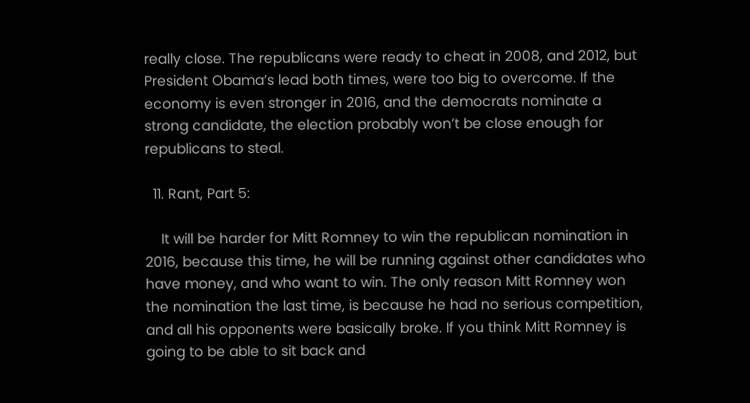really close. The republicans were ready to cheat in 2008, and 2012, but President Obama’s lead both times, were too big to overcome. If the economy is even stronger in 2016, and the democrats nominate a strong candidate, the election probably won’t be close enough for republicans to steal.

  11. Rant, Part 5:

    It will be harder for Mitt Romney to win the republican nomination in 2016, because this time, he will be running against other candidates who have money, and who want to win. The only reason Mitt Romney won the nomination the last time, is because he had no serious competition, and all his opponents were basically broke. If you think Mitt Romney is going to be able to sit back and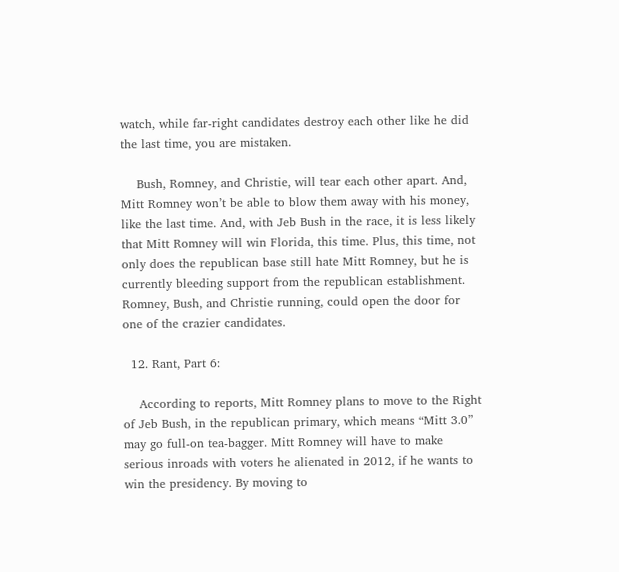watch, while far-right candidates destroy each other like he did the last time, you are mistaken.

    Bush, Romney, and Christie, will tear each other apart. And, Mitt Romney won’t be able to blow them away with his money, like the last time. And, with Jeb Bush in the race, it is less likely that Mitt Romney will win Florida, this time. Plus, this time, not only does the republican base still hate Mitt Romney, but he is currently bleeding support from the republican establishment. Romney, Bush, and Christie running, could open the door for one of the crazier candidates.

  12. Rant, Part 6:

    According to reports, Mitt Romney plans to move to the Right of Jeb Bush, in the republican primary, which means “Mitt 3.0” may go full-on tea-bagger. Mitt Romney will have to make serious inroads with voters he alienated in 2012, if he wants to win the presidency. By moving to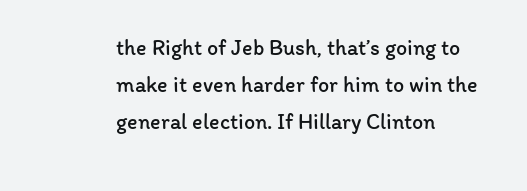the Right of Jeb Bush, that’s going to make it even harder for him to win the general election. If Hillary Clinton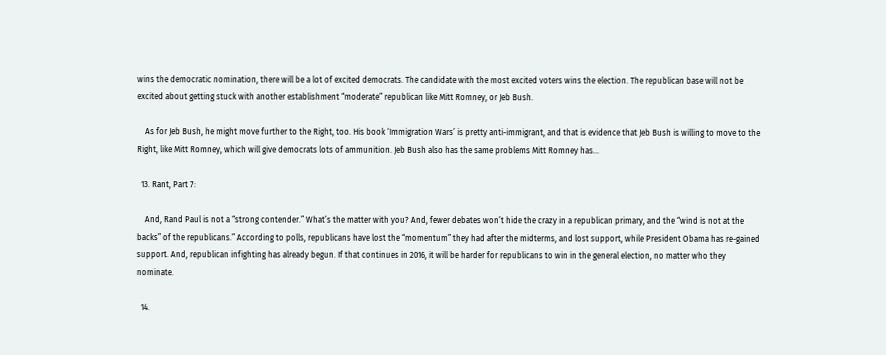wins the democratic nomination, there will be a lot of excited democrats. The candidate with the most excited voters wins the election. The republican base will not be excited about getting stuck with another establishment “moderate” republican like Mitt Romney, or Jeb Bush.

    As for Jeb Bush, he might move further to the Right, too. His book ‘Immigration Wars’ is pretty anti-immigrant, and that is evidence that Jeb Bush is willing to move to the Right, like Mitt Romney, which will give democrats lots of ammunition. Jeb Bush also has the same problems Mitt Romney has…

  13. Rant, Part 7:

    And, Rand Paul is not a “strong contender.” What’s the matter with you? And, fewer debates won’t hide the crazy in a republican primary, and the “wind is not at the backs” of the republicans.” According to polls, republicans have lost the “momentum” they had after the midterms, and lost support, while President Obama has re-gained support. And, republican infighting has already begun. If that continues in 2016, it will be harder for republicans to win in the general election, no matter who they nominate.

  14.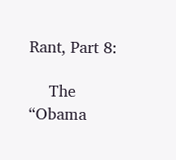Rant, Part 8:

    The “Obama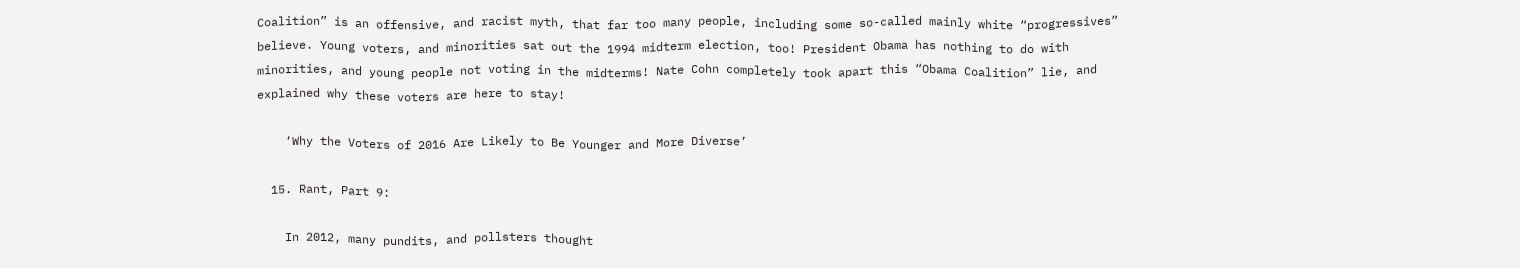Coalition” is an offensive, and racist myth, that far too many people, including some so-called mainly white “progressives” believe. Young voters, and minorities sat out the 1994 midterm election, too! President Obama has nothing to do with minorities, and young people not voting in the midterms! Nate Cohn completely took apart this “Obama Coalition” lie, and explained why these voters are here to stay!

    ‘Why the Voters of 2016 Are Likely to Be Younger and More Diverse’

  15. Rant, Part 9:

    In 2012, many pundits, and pollsters thought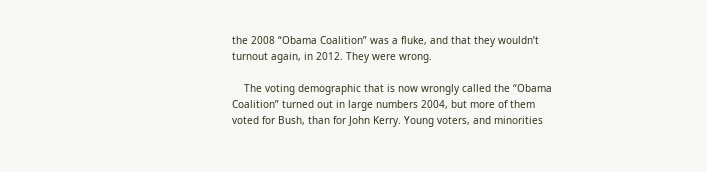the 2008 “Obama Coalition” was a fluke, and that they wouldn’t turnout again, in 2012. They were wrong.

    The voting demographic that is now wrongly called the “Obama Coalition” turned out in large numbers 2004, but more of them voted for Bush, than for John Kerry. Young voters, and minorities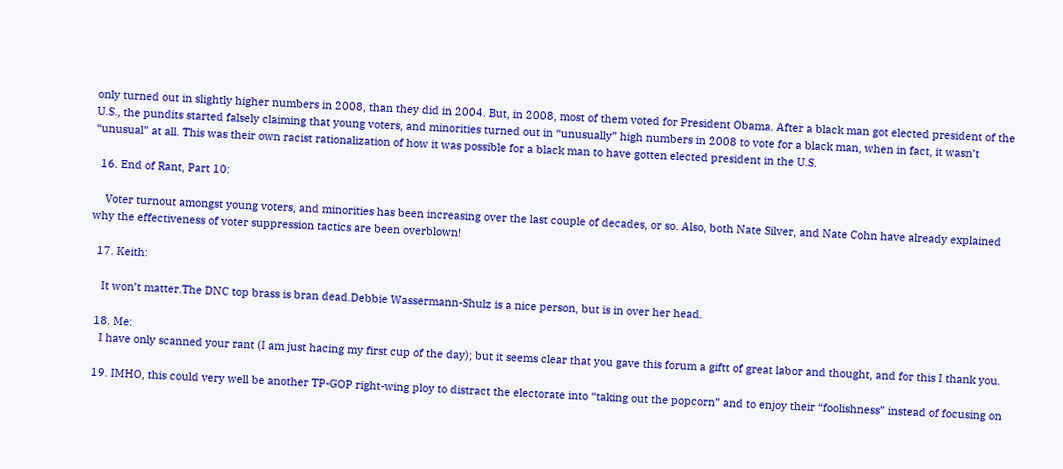only turned out in slightly higher numbers in 2008, than they did in 2004. But, in 2008, most of them voted for President Obama. After a black man got elected president of the U.S., the pundits started falsely claiming that young voters, and minorities turned out in “unusually” high numbers in 2008 to vote for a black man, when in fact, it wasn’t “unusual” at all. This was their own racist rationalization of how it was possible for a black man to have gotten elected president in the U.S.

  16. End of Rant, Part 10:

    Voter turnout amongst young voters, and minorities has been increasing over the last couple of decades, or so. Also, both Nate Silver, and Nate Cohn have already explained why the effectiveness of voter suppression tactics are been overblown!

  17. Keith:

    It won’t matter.The DNC top brass is bran dead.Debbie Wassermann-Shulz is a nice person, but is in over her head.

  18. Me:
    I have only scanned your rant (I am just hacing my first cup of the day); but it seems clear that you gave this forum a giftt of great labor and thought, and for this I thank you.

  19. IMHO, this could very well be another TP-GOP right-wing ploy to distract the electorate into “taking out the popcorn” and to enjoy their “foolishness” instead of focusing on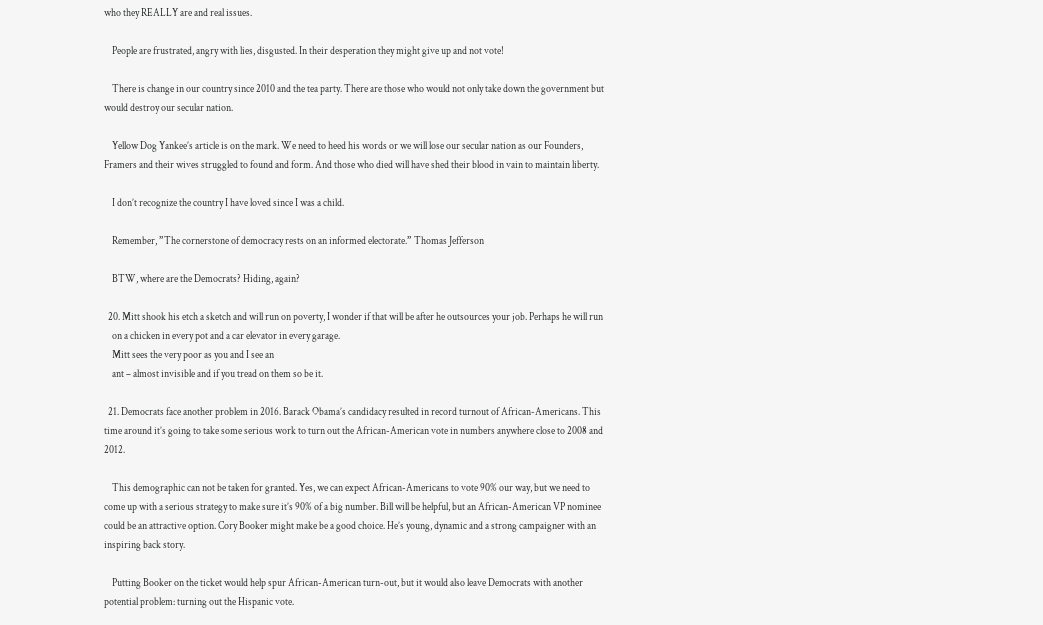who they REALLY are and real issues.

    People are frustrated, angry with lies, disgusted. In their desperation they might give up and not vote!

    There is change in our country since 2010 and the tea party. There are those who would not only take down the government but would destroy our secular nation.

    Yellow Dog Yankee’s article is on the mark. We need to heed his words or we will lose our secular nation as our Founders, Framers and their wives struggled to found and form. And those who died will have shed their blood in vain to maintain liberty.

    I don’t recognize the country I have loved since I was a child.

    Remember, ”The cornerstone of democracy rests on an informed electorate.” Thomas Jefferson

    BTW, where are the Democrats? Hiding, again?

  20. Mitt shook his etch a sketch and will run on poverty, I wonder if that will be after he outsources your job. Perhaps he will run
    on a chicken in every pot and a car elevator in every garage.
    Mitt sees the very poor as you and I see an
    ant – almost invisible and if you tread on them so be it.

  21. Democrats face another problem in 2016. Barack Obama’s candidacy resulted in record turnout of African-Americans. This time around it’s going to take some serious work to turn out the African-American vote in numbers anywhere close to 2008 and 2012.

    This demographic can not be taken for granted. Yes, we can expect African-Americans to vote 90% our way, but we need to come up with a serious strategy to make sure it’s 90% of a big number. Bill will be helpful, but an African-American VP nominee could be an attractive option. Cory Booker might make be a good choice. He’s young, dynamic and a strong campaigner with an inspiring back story.

    Putting Booker on the ticket would help spur African-American turn-out, but it would also leave Democrats with another potential problem: turning out the Hispanic vote.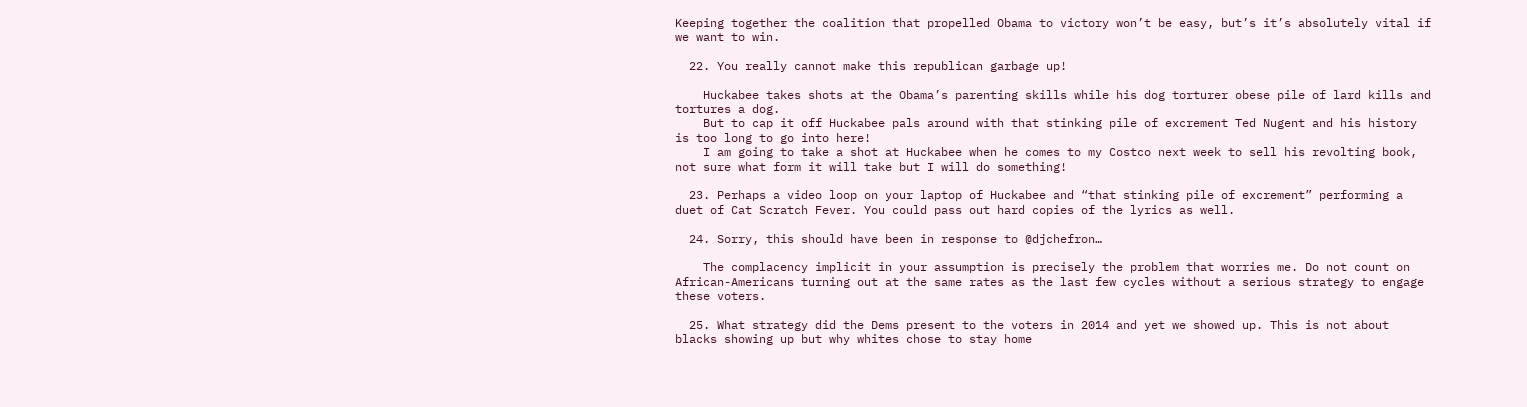Keeping together the coalition that propelled Obama to victory won’t be easy, but’s it’s absolutely vital if we want to win.

  22. You really cannot make this republican garbage up!

    Huckabee takes shots at the Obama’s parenting skills while his dog torturer obese pile of lard kills and tortures a dog.
    But to cap it off Huckabee pals around with that stinking pile of excrement Ted Nugent and his history is too long to go into here!
    I am going to take a shot at Huckabee when he comes to my Costco next week to sell his revolting book, not sure what form it will take but I will do something!

  23. Perhaps a video loop on your laptop of Huckabee and “that stinking pile of excrement” performing a duet of Cat Scratch Fever. You could pass out hard copies of the lyrics as well.

  24. Sorry, this should have been in response to @djchefron…

    The complacency implicit in your assumption is precisely the problem that worries me. Do not count on African-Americans turning out at the same rates as the last few cycles without a serious strategy to engage these voters.

  25. What strategy did the Dems present to the voters in 2014 and yet we showed up. This is not about blacks showing up but why whites chose to stay home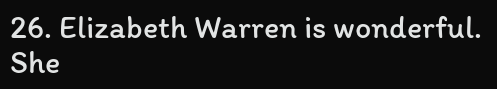26. Elizabeth Warren is wonderful. She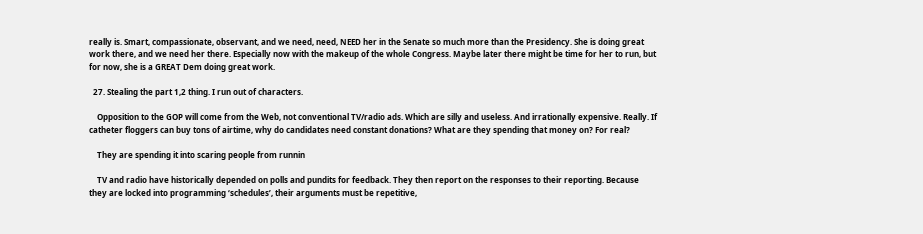really is. Smart, compassionate, observant, and we need, need, NEED her in the Senate so much more than the Presidency. She is doing great work there, and we need her there. Especially now with the makeup of the whole Congress. Maybe later there might be time for her to run, but for now, she is a GREAT Dem doing great work.

  27. Stealing the part 1,2 thing. I run out of characters.

    Opposition to the GOP will come from the Web, not conventional TV/radio ads. Which are silly and useless. And irrationally expensive. Really. If catheter floggers can buy tons of airtime, why do candidates need constant donations? What are they spending that money on? For real?

    They are spending it into scaring people from runnin

    TV and radio have historically depended on polls and pundits for feedback. They then report on the responses to their reporting. Because they are locked into programming ‘schedules’, their arguments must be repetitive,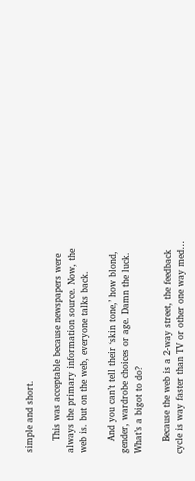simple and short.

    This was acceptable because newspapers were always the primary information source. Now, the web is. but on the web, everyone talks back.

    And you can’t tell their ‘skin tone,’ how blond, gender, wardrobe choices or age. Damn the luck. What’s a bigot to do?

    Because the web is a 2-way street, the feedback cycle is way faster than TV or other one way med…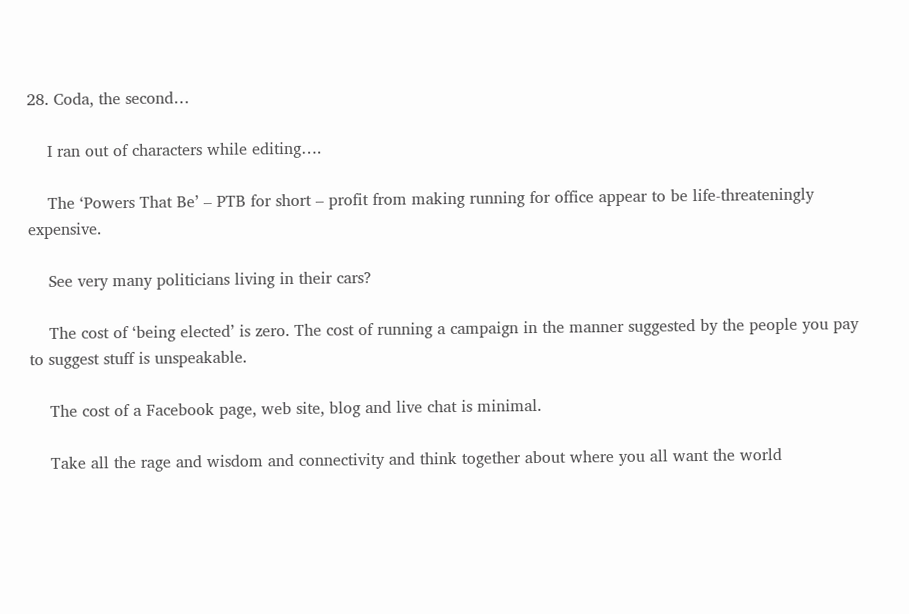28. Coda, the second…

    I ran out of characters while editing….

    The ‘Powers That Be’ – PTB for short – profit from making running for office appear to be life-threateningly expensive.

    See very many politicians living in their cars?

    The cost of ‘being elected’ is zero. The cost of running a campaign in the manner suggested by the people you pay to suggest stuff is unspeakable.

    The cost of a Facebook page, web site, blog and live chat is minimal.

    Take all the rage and wisdom and connectivity and think together about where you all want the world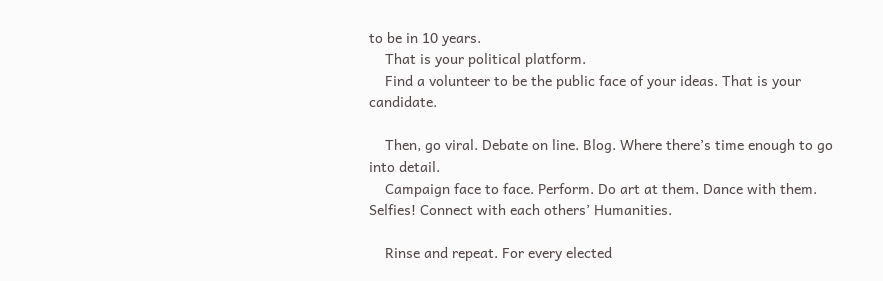to be in 10 years.
    That is your political platform.
    Find a volunteer to be the public face of your ideas. That is your candidate.

    Then, go viral. Debate on line. Blog. Where there’s time enough to go into detail.
    Campaign face to face. Perform. Do art at them. Dance with them. Selfies! Connect with each others’ Humanities.

    Rinse and repeat. For every elected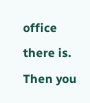office there is. Then you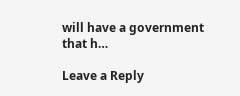will have a government that h…

Leave a Reply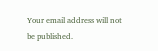Your email address will not be published.